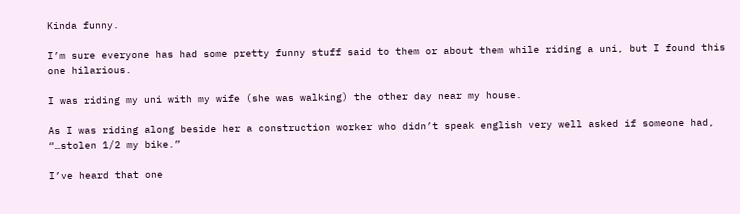Kinda funny.

I’m sure everyone has had some pretty funny stuff said to them or about them while riding a uni, but I found this one hilarious.

I was riding my uni with my wife (she was walking) the other day near my house.

As I was riding along beside her a construction worker who didn’t speak english very well asked if someone had, “…stolen 1/2 my bike.”

I’ve heard that one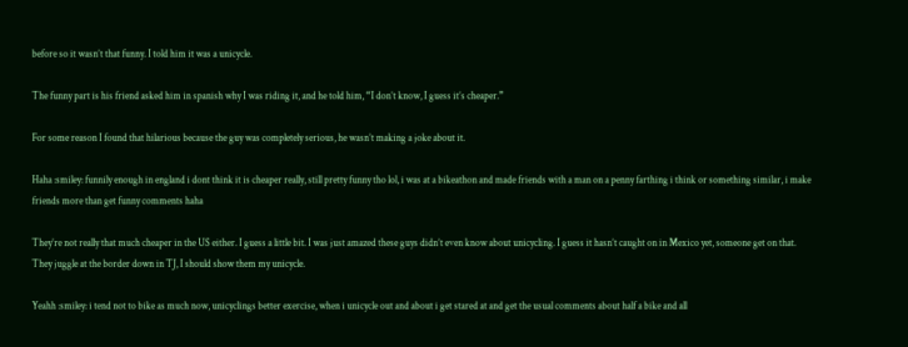before so it wasn’t that funny. I told him it was a unicycle.

The funny part is his friend asked him in spanish why I was riding it, and he told him, “I don’t know, I guess it’s cheaper.”

For some reason I found that hilarious because the guy was completely serious, he wasn’t making a joke about it.

Haha :smiley: funnily enough in england i dont think it is cheaper really, still pretty funny tho lol, i was at a bikeathon and made friends with a man on a penny farthing i think or something similar, i make friends more than get funny comments haha

They’re not really that much cheaper in the US either. I guess a little bit. I was just amazed these guys didn’t even know about unicycling. I guess it hasn’t caught on in Mexico yet, someone get on that. They juggle at the border down in TJ, I should show them my unicycle.

Yeahh :smiley: i tend not to bike as much now, unicyclings better exercise, when i unicycle out and about i get stared at and get the usual comments about half a bike and all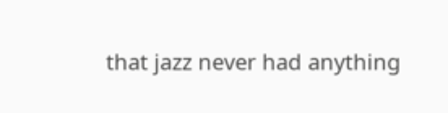that jazz never had anything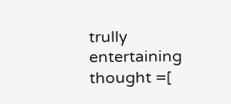trully entertaining thought =[